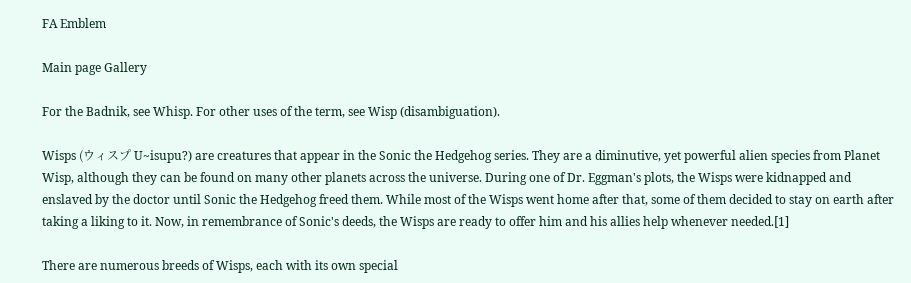FA Emblem

Main page Gallery

For the Badnik, see Whisp. For other uses of the term, see Wisp (disambiguation).

Wisps (ウィスプ U~isupu?) are creatures that appear in the Sonic the Hedgehog series. They are a diminutive, yet powerful alien species from Planet Wisp, although they can be found on many other planets across the universe. During one of Dr. Eggman's plots, the Wisps were kidnapped and enslaved by the doctor until Sonic the Hedgehog freed them. While most of the Wisps went home after that, some of them decided to stay on earth after taking a liking to it. Now, in remembrance of Sonic's deeds, the Wisps are ready to offer him and his allies help whenever needed.[1]

There are numerous breeds of Wisps, each with its own special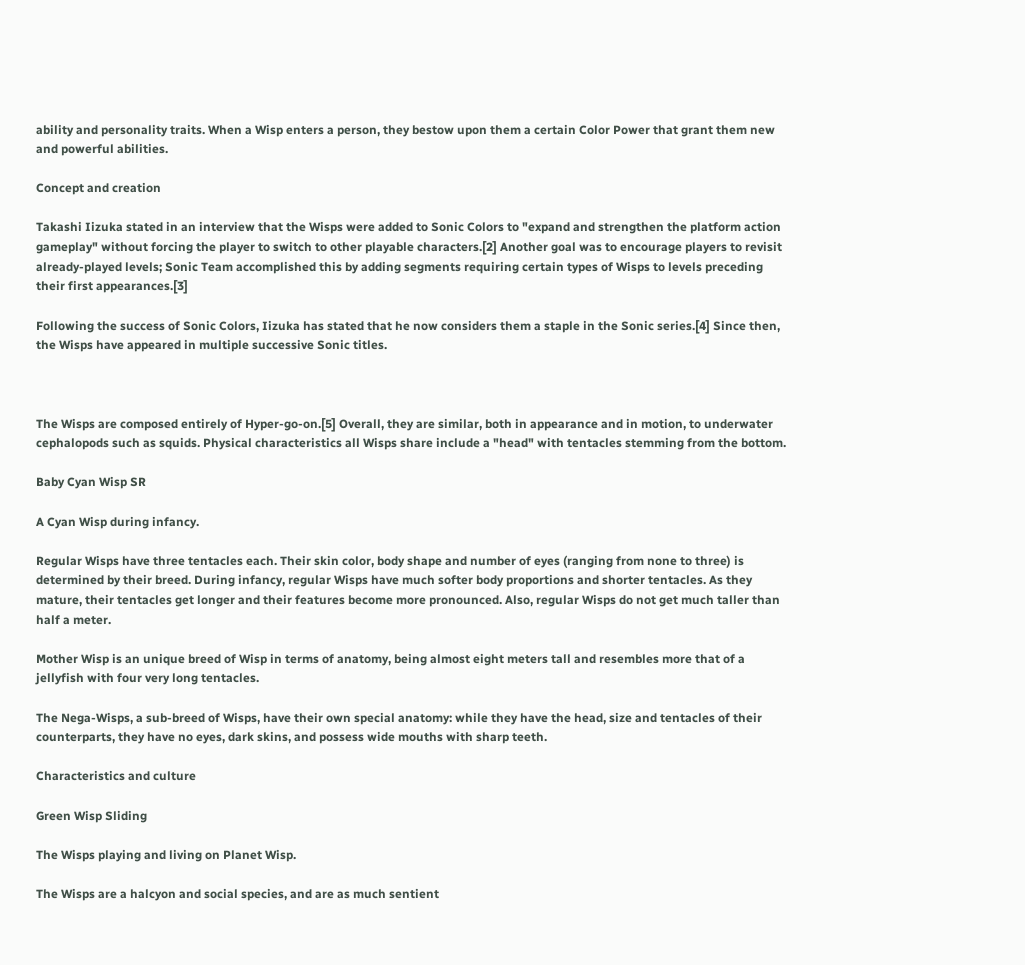ability and personality traits. When a Wisp enters a person, they bestow upon them a certain Color Power that grant them new and powerful abilities.

Concept and creation

Takashi Iizuka stated in an interview that the Wisps were added to Sonic Colors to "expand and strengthen the platform action gameplay" without forcing the player to switch to other playable characters.[2] Another goal was to encourage players to revisit already-played levels; Sonic Team accomplished this by adding segments requiring certain types of Wisps to levels preceding their first appearances.[3]

Following the success of Sonic Colors, Iizuka has stated that he now considers them a staple in the Sonic series.[4] Since then, the Wisps have appeared in multiple successive Sonic titles.



The Wisps are composed entirely of Hyper-go-on.[5] Overall, they are similar, both in appearance and in motion, to underwater cephalopods such as squids. Physical characteristics all Wisps share include a "head" with tentacles stemming from the bottom.

Baby Cyan Wisp SR

A Cyan Wisp during infancy.

Regular Wisps have three tentacles each. Their skin color, body shape and number of eyes (ranging from none to three) is determined by their breed. During infancy, regular Wisps have much softer body proportions and shorter tentacles. As they mature, their tentacles get longer and their features become more pronounced. Also, regular Wisps do not get much taller than half a meter.

Mother Wisp is an unique breed of Wisp in terms of anatomy, being almost eight meters tall and resembles more that of a jellyfish with four very long tentacles.

The Nega-Wisps, a sub-breed of Wisps, have their own special anatomy: while they have the head, size and tentacles of their counterparts, they have no eyes, dark skins, and possess wide mouths with sharp teeth.

Characteristics and culture

Green Wisp Sliding

The Wisps playing and living on Planet Wisp.

The Wisps are a halcyon and social species, and are as much sentient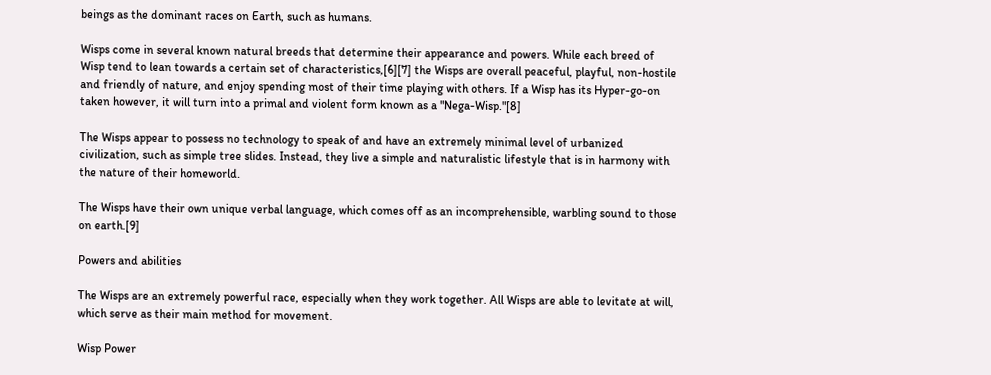beings as the dominant races on Earth, such as humans.

Wisps come in several known natural breeds that determine their appearance and powers. While each breed of Wisp tend to lean towards a certain set of characteristics,[6][7] the Wisps are overall peaceful, playful, non-hostile and friendly of nature, and enjoy spending most of their time playing with others. If a Wisp has its Hyper-go-on taken however, it will turn into a primal and violent form known as a "Nega-Wisp."[8]

The Wisps appear to possess no technology to speak of and have an extremely minimal level of urbanized civilization, such as simple tree slides. Instead, they live a simple and naturalistic lifestyle that is in harmony with the nature of their homeworld.

The Wisps have their own unique verbal language, which comes off as an incomprehensible, warbling sound to those on earth.[9]

Powers and abilities

The Wisps are an extremely powerful race, especially when they work together. All Wisps are able to levitate at will, which serve as their main method for movement.

Wisp Power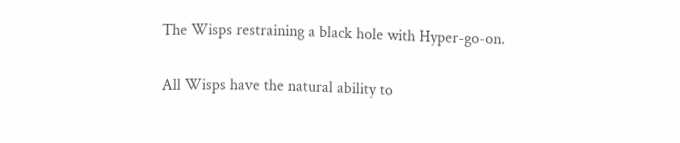The Wisps restraining a black hole with Hyper-go-on.

All Wisps have the natural ability to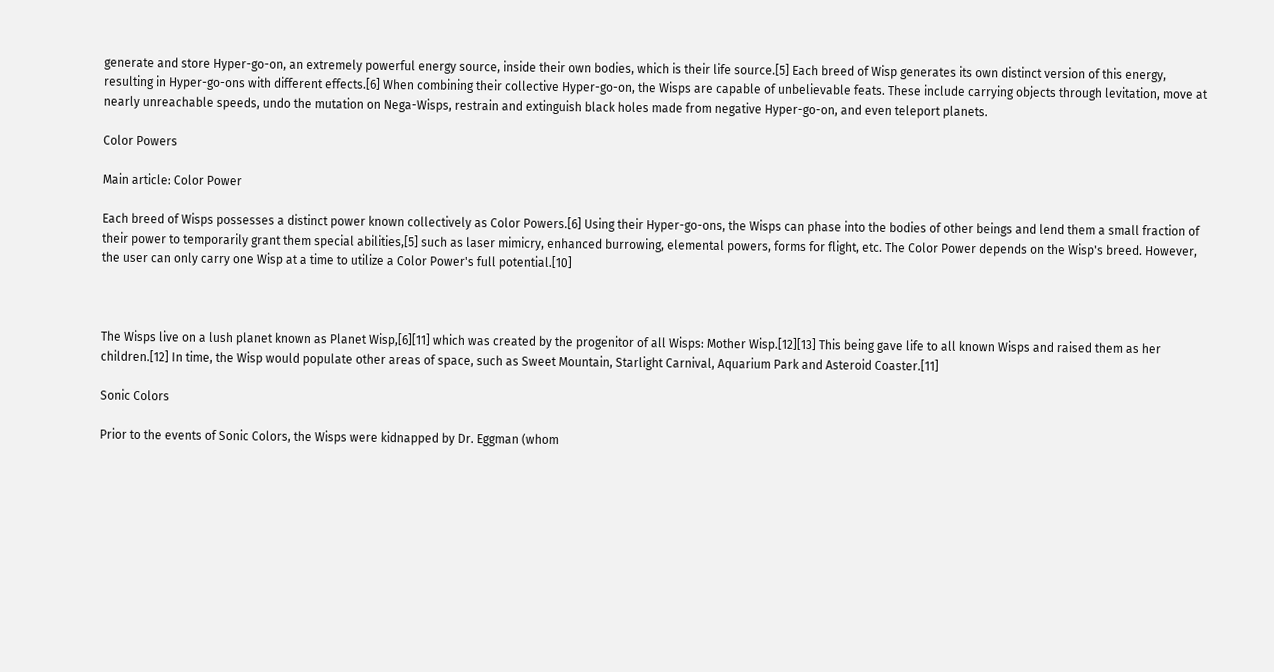generate and store Hyper-go-on, an extremely powerful energy source, inside their own bodies, which is their life source.[5] Each breed of Wisp generates its own distinct version of this energy, resulting in Hyper-go-ons with different effects.[6] When combining their collective Hyper-go-on, the Wisps are capable of unbelievable feats. These include carrying objects through levitation, move at nearly unreachable speeds, undo the mutation on Nega-Wisps, restrain and extinguish black holes made from negative Hyper-go-on, and even teleport planets.

Color Powers

Main article: Color Power

Each breed of Wisps possesses a distinct power known collectively as Color Powers.[6] Using their Hyper-go-ons, the Wisps can phase into the bodies of other beings and lend them a small fraction of their power to temporarily grant them special abilities,[5] such as laser mimicry, enhanced burrowing, elemental powers, forms for flight, etc. The Color Power depends on the Wisp's breed. However, the user can only carry one Wisp at a time to utilize a Color Power's full potential.[10]



The Wisps live on a lush planet known as Planet Wisp,[6][11] which was created by the progenitor of all Wisps: Mother Wisp.[12][13] This being gave life to all known Wisps and raised them as her children.[12] In time, the Wisp would populate other areas of space, such as Sweet Mountain, Starlight Carnival, Aquarium Park and Asteroid Coaster.[11]

Sonic Colors

Prior to the events of Sonic Colors, the Wisps were kidnapped by Dr. Eggman (whom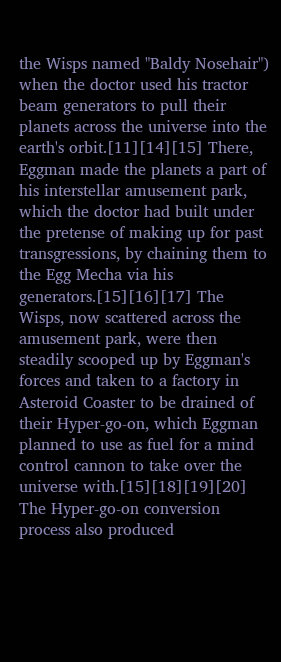the Wisps named "Baldy Nosehair") when the doctor used his tractor beam generators to pull their planets across the universe into the earth's orbit.[11][14][15] There, Eggman made the planets a part of his interstellar amusement park, which the doctor had built under the pretense of making up for past transgressions, by chaining them to the Egg Mecha via his generators.[15][16][17] The Wisps, now scattered across the amusement park, were then steadily scooped up by Eggman's forces and taken to a factory in Asteroid Coaster to be drained of their Hyper-go-on, which Eggman planned to use as fuel for a mind control cannon to take over the universe with.[15][18][19][20] The Hyper-go-on conversion process also produced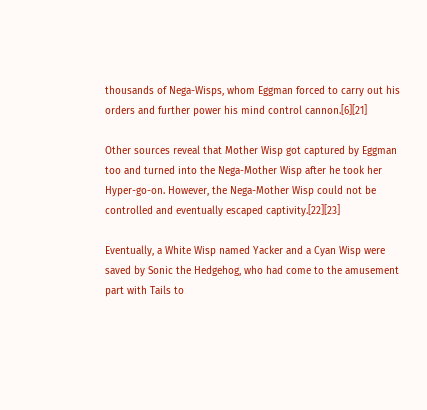thousands of Nega-Wisps, whom Eggman forced to carry out his orders and further power his mind control cannon.[6][21]

Other sources reveal that Mother Wisp got captured by Eggman too and turned into the Nega-Mother Wisp after he took her Hyper-go-on. However, the Nega-Mother Wisp could not be controlled and eventually escaped captivity.[22][23]

Eventually, a White Wisp named Yacker and a Cyan Wisp were saved by Sonic the Hedgehog, who had come to the amusement part with Tails to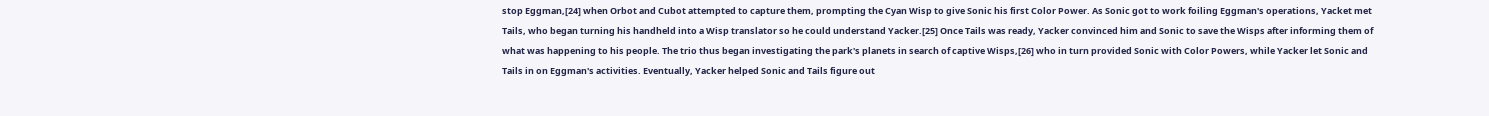stop Eggman,[24] when Orbot and Cubot attempted to capture them, prompting the Cyan Wisp to give Sonic his first Color Power. As Sonic got to work foiling Eggman's operations, Yacket met Tails, who began turning his handheld into a Wisp translator so he could understand Yacker.[25] Once Tails was ready, Yacker convinced him and Sonic to save the Wisps after informing them of what was happening to his people. The trio thus began investigating the park's planets in search of captive Wisps,[26] who in turn provided Sonic with Color Powers, while Yacker let Sonic and Tails in on Eggman's activities. Eventually, Yacker helped Sonic and Tails figure out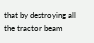that by destroying all the tractor beam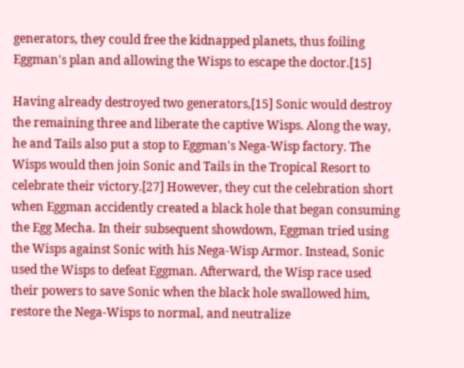generators, they could free the kidnapped planets, thus foiling Eggman's plan and allowing the Wisps to escape the doctor.[15]

Having already destroyed two generators,[15] Sonic would destroy the remaining three and liberate the captive Wisps. Along the way, he and Tails also put a stop to Eggman's Nega-Wisp factory. The Wisps would then join Sonic and Tails in the Tropical Resort to celebrate their victory.[27] However, they cut the celebration short when Eggman accidently created a black hole that began consuming the Egg Mecha. In their subsequent showdown, Eggman tried using the Wisps against Sonic with his Nega-Wisp Armor. Instead, Sonic used the Wisps to defeat Eggman. Afterward, the Wisp race used their powers to save Sonic when the black hole swallowed him, restore the Nega-Wisps to normal, and neutralize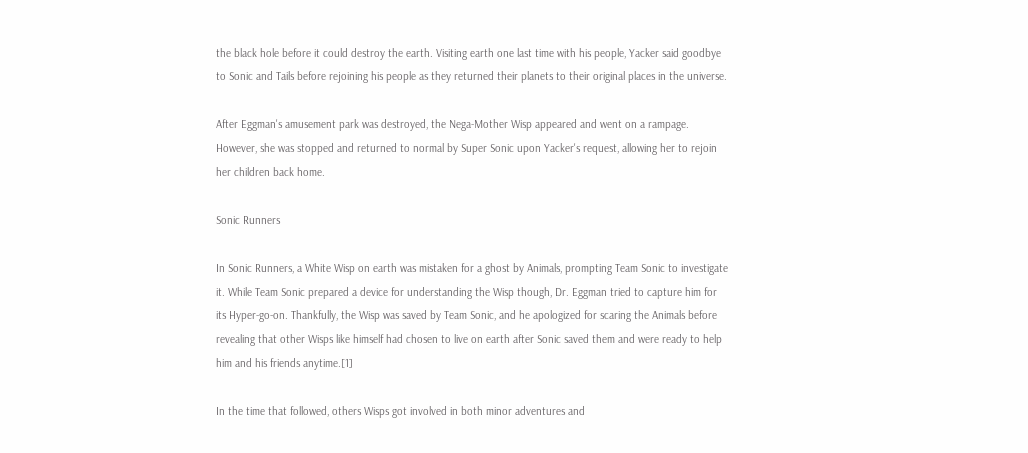the black hole before it could destroy the earth. Visiting earth one last time with his people, Yacker said goodbye to Sonic and Tails before rejoining his people as they returned their planets to their original places in the universe.

After Eggman's amusement park was destroyed, the Nega-Mother Wisp appeared and went on a rampage. However, she was stopped and returned to normal by Super Sonic upon Yacker's request, allowing her to rejoin her children back home.

Sonic Runners

In Sonic Runners, a White Wisp on earth was mistaken for a ghost by Animals, prompting Team Sonic to investigate it. While Team Sonic prepared a device for understanding the Wisp though, Dr. Eggman tried to capture him for its Hyper-go-on. Thankfully, the Wisp was saved by Team Sonic, and he apologized for scaring the Animals before revealing that other Wisps like himself had chosen to live on earth after Sonic saved them and were ready to help him and his friends anytime.[1]

In the time that followed, others Wisps got involved in both minor adventures and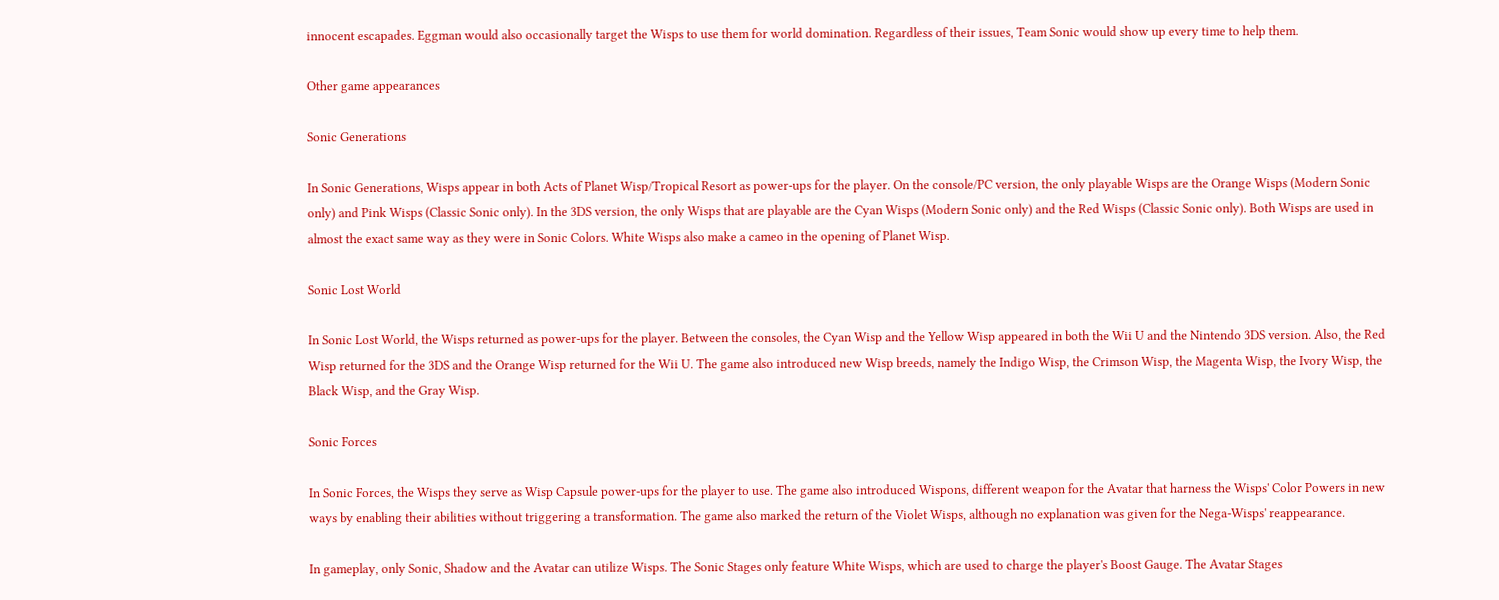innocent escapades. Eggman would also occasionally target the Wisps to use them for world domination. Regardless of their issues, Team Sonic would show up every time to help them.

Other game appearances

Sonic Generations

In Sonic Generations, Wisps appear in both Acts of Planet Wisp/Tropical Resort as power-ups for the player. On the console/PC version, the only playable Wisps are the Orange Wisps (Modern Sonic only) and Pink Wisps (Classic Sonic only). In the 3DS version, the only Wisps that are playable are the Cyan Wisps (Modern Sonic only) and the Red Wisps (Classic Sonic only). Both Wisps are used in almost the exact same way as they were in Sonic Colors. White Wisps also make a cameo in the opening of Planet Wisp.

Sonic Lost World

In Sonic Lost World, the Wisps returned as power-ups for the player. Between the consoles, the Cyan Wisp and the Yellow Wisp appeared in both the Wii U and the Nintendo 3DS version. Also, the Red Wisp returned for the 3DS and the Orange Wisp returned for the Wii U. The game also introduced new Wisp breeds, namely the Indigo Wisp, the Crimson Wisp, the Magenta Wisp, the Ivory Wisp, the Black Wisp, and the Gray Wisp.

Sonic Forces

In Sonic Forces, the Wisps they serve as Wisp Capsule power-ups for the player to use. The game also introduced Wispons, different weapon for the Avatar that harness the Wisps' Color Powers in new ways by enabling their abilities without triggering a transformation. The game also marked the return of the Violet Wisps, although no explanation was given for the Nega-Wisps' reappearance.

In gameplay, only Sonic, Shadow and the Avatar can utilize Wisps. The Sonic Stages only feature White Wisps, which are used to charge the player's Boost Gauge. The Avatar Stages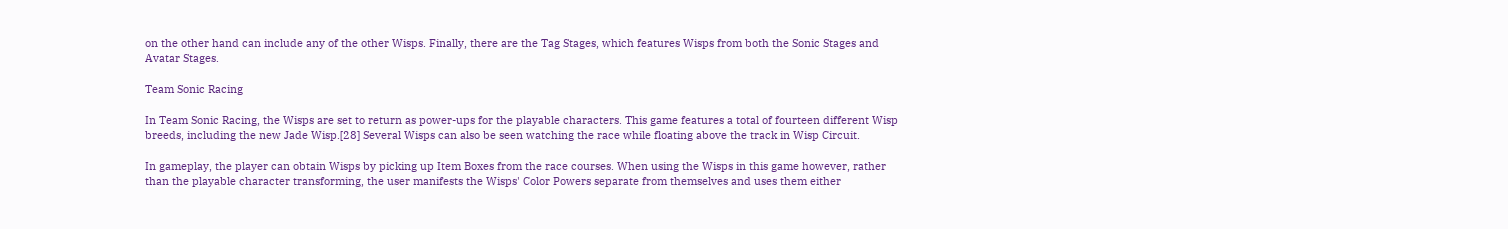on the other hand can include any of the other Wisps. Finally, there are the Tag Stages, which features Wisps from both the Sonic Stages and Avatar Stages.

Team Sonic Racing

In Team Sonic Racing, the Wisps are set to return as power-ups for the playable characters. This game features a total of fourteen different Wisp breeds, including the new Jade Wisp.[28] Several Wisps can also be seen watching the race while floating above the track in Wisp Circuit.

In gameplay, the player can obtain Wisps by picking up Item Boxes from the race courses. When using the Wisps in this game however, rather than the playable character transforming, the user manifests the Wisps' Color Powers separate from themselves and uses them either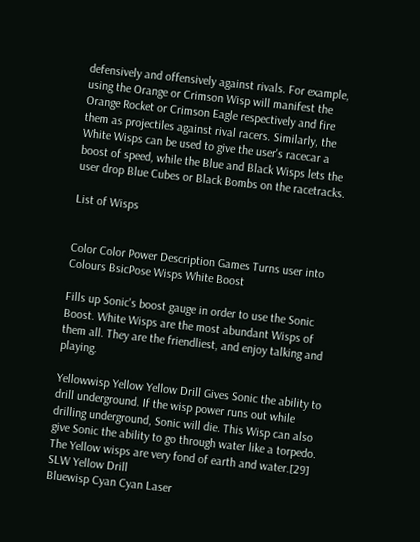defensively and offensively against rivals. For example, using the Orange or Crimson Wisp will manifest the Orange Rocket or Crimson Eagle respectively and fire them as projectiles against rival racers. Similarly, the White Wisps can be used to give the user's racecar a boost of speed, while the Blue and Black Wisps lets the user drop Blue Cubes or Black Bombs on the racetracks.

List of Wisps


Color Color Power Description Games Turns user into
Colours BsicPose Wisps White Boost

Fills up Sonic's boost gauge in order to use the Sonic Boost. White Wisps are the most abundant Wisps of them all. They are the friendliest, and enjoy talking and playing.

Yellowwisp Yellow Yellow Drill Gives Sonic the ability to drill underground. If the wisp power runs out while drilling underground, Sonic will die. This Wisp can also give Sonic the ability to go through water like a torpedo. The Yellow wisps are very fond of earth and water.[29] SLW Yellow Drill
Bluewisp Cyan Cyan Laser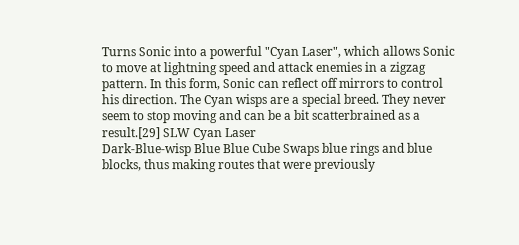Turns Sonic into a powerful "Cyan Laser", which allows Sonic to move at lightning speed and attack enemies in a zigzag pattern. In this form, Sonic can reflect off mirrors to control his direction. The Cyan wisps are a special breed. They never seem to stop moving and can be a bit scatterbrained as a result.[29] SLW Cyan Laser
Dark-Blue-wisp Blue Blue Cube Swaps blue rings and blue blocks, thus making routes that were previously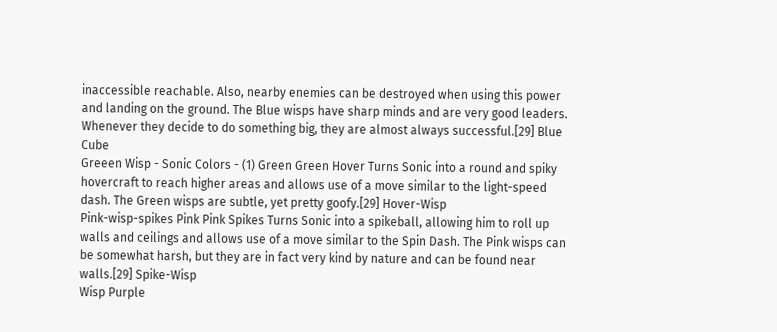inaccessible reachable. Also, nearby enemies can be destroyed when using this power and landing on the ground. The Blue wisps have sharp minds and are very good leaders. Whenever they decide to do something big, they are almost always successful.[29] Blue Cube
Greeen Wisp - Sonic Colors - (1) Green Green Hover Turns Sonic into a round and spiky hovercraft to reach higher areas and allows use of a move similar to the light-speed dash. The Green wisps are subtle, yet pretty goofy.[29] Hover-Wisp
Pink-wisp-spikes Pink Pink Spikes Turns Sonic into a spikeball, allowing him to roll up walls and ceilings and allows use of a move similar to the Spin Dash. The Pink wisps can be somewhat harsh, but they are in fact very kind by nature and can be found near walls.[29] Spike-Wisp
Wisp Purple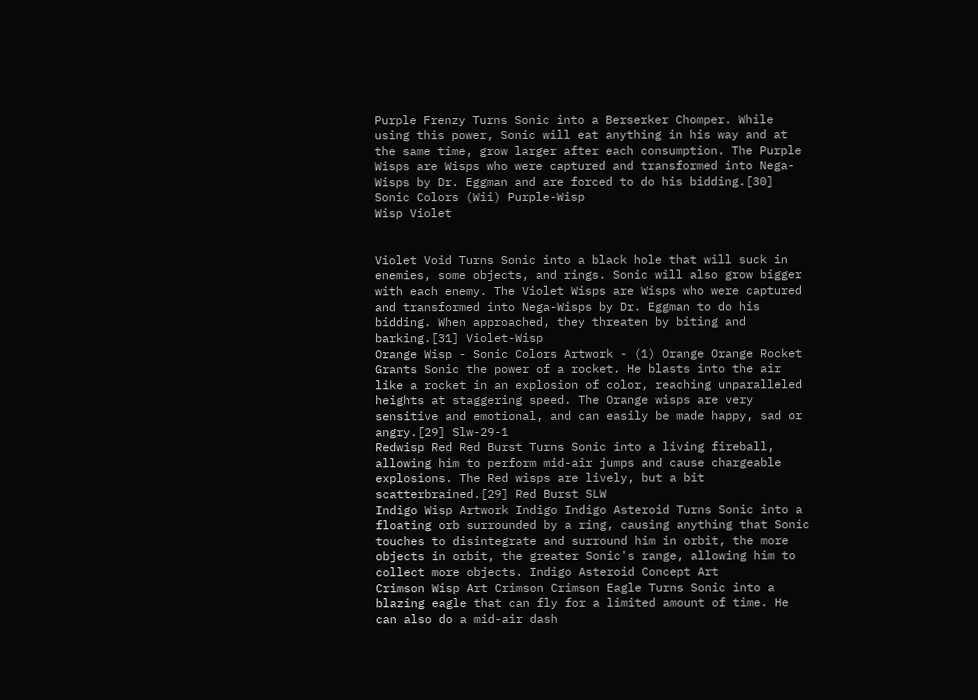Purple Frenzy Turns Sonic into a Berserker Chomper. While using this power, Sonic will eat anything in his way and at the same time, grow larger after each consumption. The Purple Wisps are Wisps who were captured and transformed into Nega-Wisps by Dr. Eggman and are forced to do his bidding.[30] Sonic Colors (Wii) Purple-Wisp
Wisp Violet


Violet Void Turns Sonic into a black hole that will suck in enemies, some objects, and rings. Sonic will also grow bigger with each enemy. The Violet Wisps are Wisps who were captured and transformed into Nega-Wisps by Dr. Eggman to do his bidding. When approached, they threaten by biting and barking.[31] Violet-Wisp
Orange Wisp - Sonic Colors Artwork - (1) Orange Orange Rocket Grants Sonic the power of a rocket. He blasts into the air like a rocket in an explosion of color, reaching unparalleled heights at staggering speed. The Orange wisps are very sensitive and emotional, and can easily be made happy, sad or angry.[29] Slw-29-1
Redwisp Red Red Burst Turns Sonic into a living fireball, allowing him to perform mid-air jumps and cause chargeable explosions. The Red wisps are lively, but a bit scatterbrained.[29] Red Burst SLW
Indigo Wisp Artwork Indigo Indigo Asteroid Turns Sonic into a floating orb surrounded by a ring, causing anything that Sonic touches to disintegrate and surround him in orbit, the more objects in orbit, the greater Sonic's range, allowing him to collect more objects. Indigo Asteroid Concept Art
Crimson Wisp Art Crimson Crimson Eagle Turns Sonic into a blazing eagle that can fly for a limited amount of time. He can also do a mid-air dash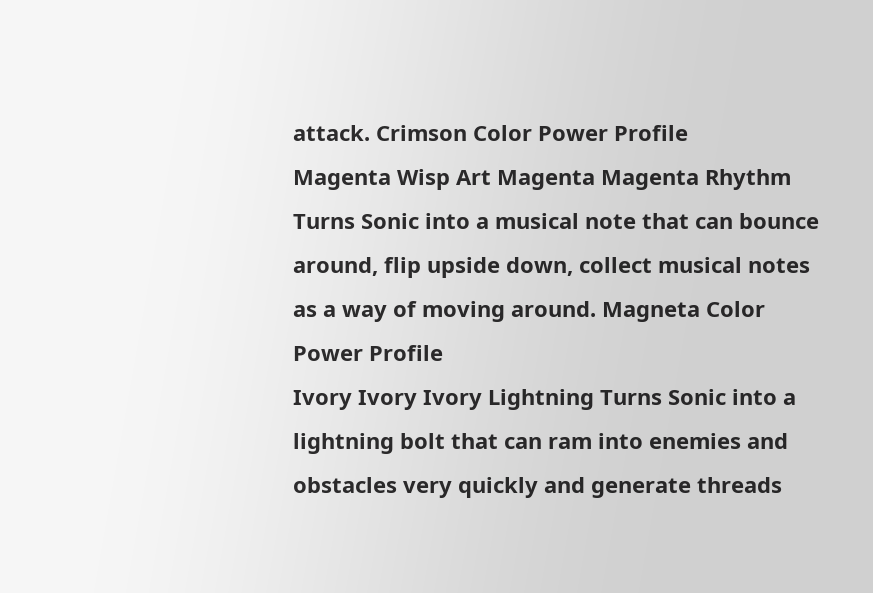attack. Crimson Color Power Profile
Magenta Wisp Art Magenta Magenta Rhythm Turns Sonic into a musical note that can bounce around, flip upside down, collect musical notes as a way of moving around. Magneta Color Power Profile
Ivory Ivory Ivory Lightning Turns Sonic into a lightning bolt that can ram into enemies and obstacles very quickly and generate threads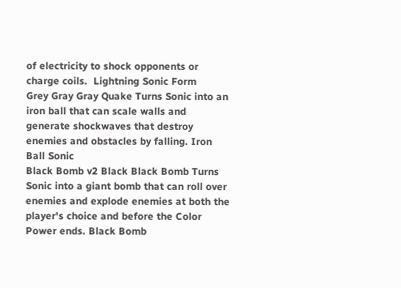of electricity to shock opponents or charge coils.  Lightning Sonic Form
Grey Gray Gray Quake Turns Sonic into an iron ball that can scale walls and generate shockwaves that destroy enemies and obstacles by falling. Iron Ball Sonic
Black Bomb v2 Black Black Bomb Turns Sonic into a giant bomb that can roll over enemies and explode enemies at both the player's choice and before the Color Power ends. Black Bomb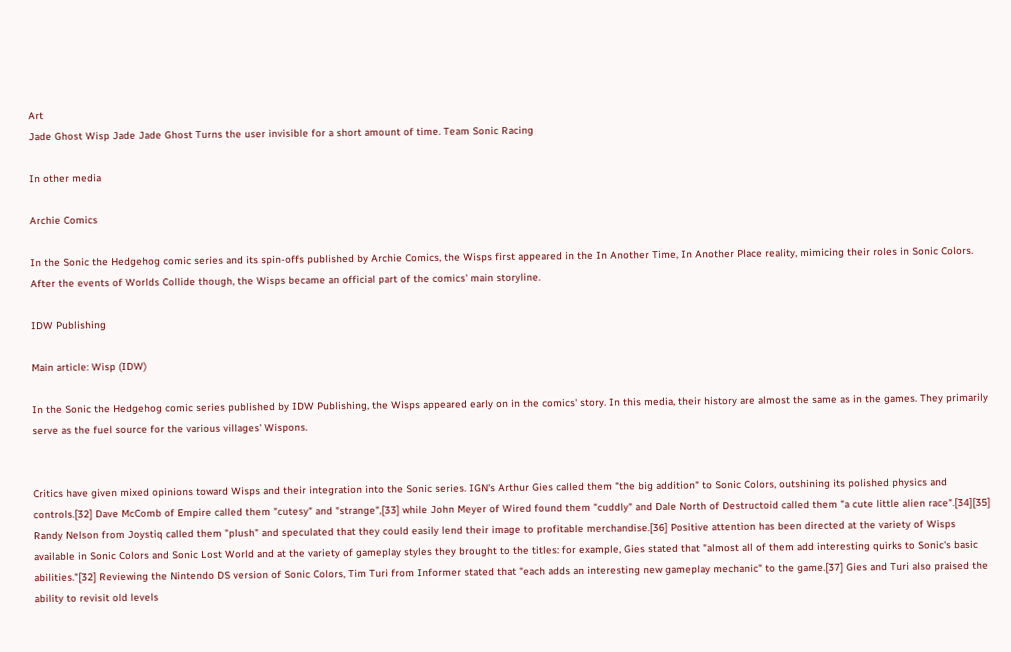Art
Jade Ghost Wisp Jade Jade Ghost Turns the user invisible for a short amount of time. Team Sonic Racing

In other media

Archie Comics

In the Sonic the Hedgehog comic series and its spin-offs published by Archie Comics, the Wisps first appeared in the In Another Time, In Another Place reality, mimicing their roles in Sonic Colors. After the events of Worlds Collide though, the Wisps became an official part of the comics' main storyline.

IDW Publishing

Main article: Wisp (IDW)

In the Sonic the Hedgehog comic series published by IDW Publishing, the Wisps appeared early on in the comics' story. In this media, their history are almost the same as in the games. They primarily serve as the fuel source for the various villages' Wispons.


Critics have given mixed opinions toward Wisps and their integration into the Sonic series. IGN's Arthur Gies called them "the big addition" to Sonic Colors, outshining its polished physics and controls.[32] Dave McComb of Empire called them "cutesy" and "strange",[33] while John Meyer of Wired found them "cuddly" and Dale North of Destructoid called them "a cute little alien race".[34][35] Randy Nelson from Joystiq called them "plush" and speculated that they could easily lend their image to profitable merchandise.[36] Positive attention has been directed at the variety of Wisps available in Sonic Colors and Sonic Lost World and at the variety of gameplay styles they brought to the titles: for example, Gies stated that "almost all of them add interesting quirks to Sonic's basic abilities."[32] Reviewing the Nintendo DS version of Sonic Colors, Tim Turi from Informer stated that "each adds an interesting new gameplay mechanic" to the game.[37] Gies and Turi also praised the ability to revisit old levels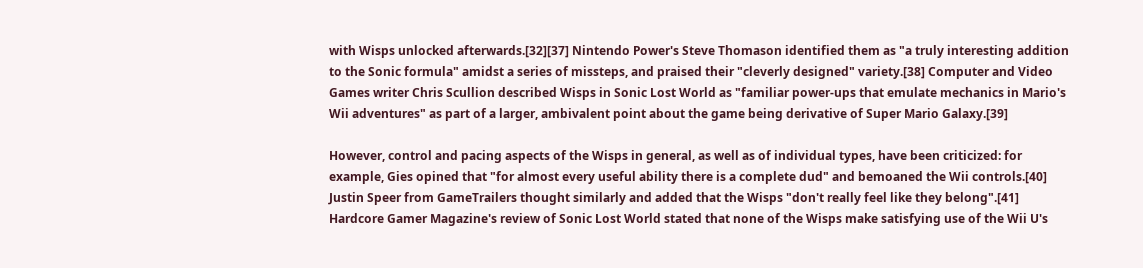with Wisps unlocked afterwards.[32][37] Nintendo Power's Steve Thomason identified them as "a truly interesting addition to the Sonic formula" amidst a series of missteps, and praised their "cleverly designed" variety.[38] Computer and Video Games writer Chris Scullion described Wisps in Sonic Lost World as "familiar power-ups that emulate mechanics in Mario's Wii adventures" as part of a larger, ambivalent point about the game being derivative of Super Mario Galaxy.[39]

However, control and pacing aspects of the Wisps in general, as well as of individual types, have been criticized: for example, Gies opined that "for almost every useful ability there is a complete dud" and bemoaned the Wii controls.[40] Justin Speer from GameTrailers thought similarly and added that the Wisps "don't really feel like they belong".[41] Hardcore Gamer Magazine's review of Sonic Lost World stated that none of the Wisps make satisfying use of the Wii U's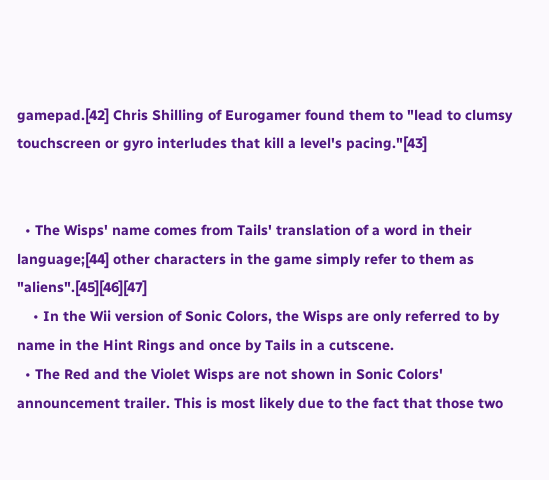gamepad.[42] Chris Shilling of Eurogamer found them to "lead to clumsy touchscreen or gyro interludes that kill a level's pacing."[43]


  • The Wisps' name comes from Tails' translation of a word in their language;[44] other characters in the game simply refer to them as "aliens".[45][46][47]
    • In the Wii version of Sonic Colors, the Wisps are only referred to by name in the Hint Rings and once by Tails in a cutscene.
  • The Red and the Violet Wisps are not shown in Sonic Colors' announcement trailer. This is most likely due to the fact that those two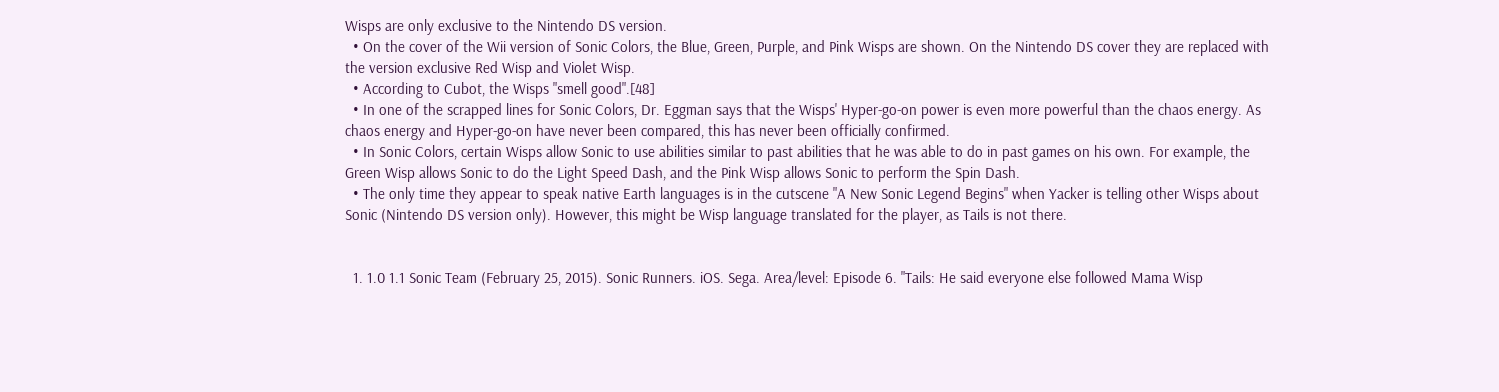Wisps are only exclusive to the Nintendo DS version.
  • On the cover of the Wii version of Sonic Colors, the Blue, Green, Purple, and Pink Wisps are shown. On the Nintendo DS cover they are replaced with the version exclusive Red Wisp and Violet Wisp.
  • According to Cubot, the Wisps "smell good".[48]
  • In one of the scrapped lines for Sonic Colors, Dr. Eggman says that the Wisps' Hyper-go-on power is even more powerful than the chaos energy. As chaos energy and Hyper-go-on have never been compared, this has never been officially confirmed.
  • In Sonic Colors, certain Wisps allow Sonic to use abilities similar to past abilities that he was able to do in past games on his own. For example, the Green Wisp allows Sonic to do the Light Speed Dash, and the Pink Wisp allows Sonic to perform the Spin Dash.
  • The only time they appear to speak native Earth languages is in the cutscene "A New Sonic Legend Begins" when Yacker is telling other Wisps about Sonic (Nintendo DS version only). However, this might be Wisp language translated for the player, as Tails is not there.


  1. 1.0 1.1 Sonic Team (February 25, 2015). Sonic Runners. iOS. Sega. Area/level: Episode 6. "Tails: He said everyone else followed Mama Wisp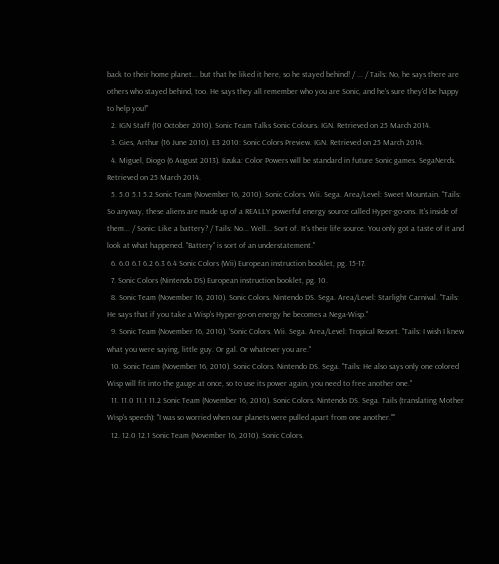back to their home planet... but that he liked it here, so he stayed behind! / ... / Tails: No, he says there are others who stayed behind, too. He says they all remember who you are Sonic, and he's sure they'd be happy to help you!"
  2. IGN Staff (10 October 2010). Sonic Team Talks Sonic Colours. IGN. Retrieved on 25 March 2014.
  3. Gies, Arthur (16 June 2010). E3 2010: Sonic Colors Preview. IGN. Retrieved on 25 March 2014.
  4. Miguel, Diogo (6 August 2013). Iizuka: Color Powers will be standard in future Sonic games. SegaNerds. Retrieved on 25 March 2014.
  5. 5.0 5.1 5.2 Sonic Team (November 16, 2010). Sonic Colors. Wii. Sega. Area/Level: Sweet Mountain. "Tails: So anyway, these aliens are made up of a REALLY powerful energy source called Hyper-go-ons. It's inside of them... / Sonic: Like a battery? / Tails: No... Well... Sort of. It's their life source. You only got a taste of it and look at what happened. "Battery" is sort of an understatement."
  6. 6.0 6.1 6.2 6.3 6.4 Sonic Colors (Wii) European instruction booklet, pg. 15-17.
  7. Sonic Colors (Nintendo DS) European instruction booklet, pg. 10.
  8. Sonic Team (November 16, 2010). Sonic Colors. Nintendo DS. Sega. Area/Level: Starlight Carnival. "Tails: He says that if you take a Wisp's Hyper-go-on energy he becomes a Nega-Wisp."
  9. Sonic Team (November 16, 2010). 'Sonic Colors. Wii. Sega. Area/Level: Tropical Resort. "Tails: I wish I knew what you were saying, little guy. Or gal. Or whatever you are."
  10. Sonic Team (November 16, 2010). Sonic Colors. Nintendo DS. Sega. "Tails: He also says only one colored Wisp will fit into the gauge at once, so to use its power again, you need to free another one."
  11. 11.0 11.1 11.2 Sonic Team (November 16, 2010). Sonic Colors. Nintendo DS. Sega. Tails (translating Mother Wisp's speech): "I was so worried when our planets were pulled apart from one another.""
  12. 12.0 12.1 Sonic Team (November 16, 2010). Sonic Colors.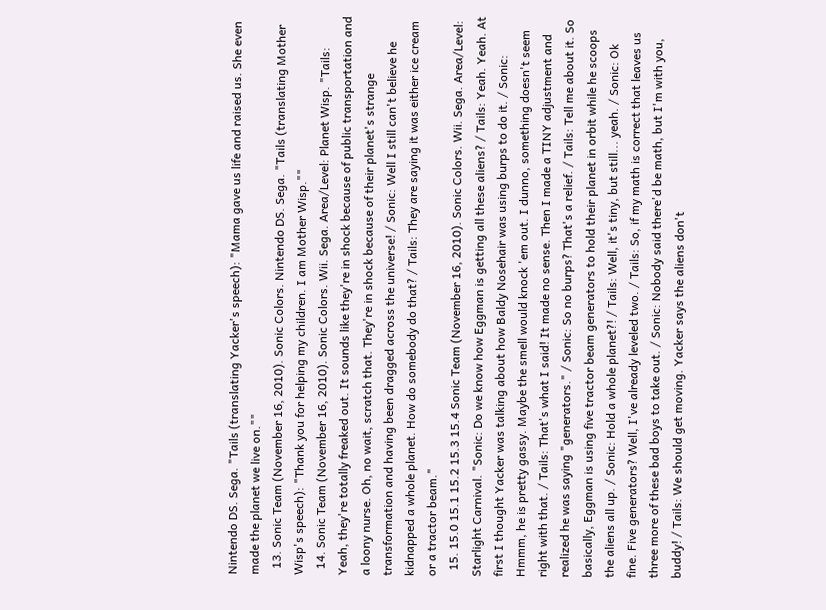Nintendo DS. Sega. "Tails (translating Yacker's speech): "Mama gave us life and raised us. She even made the planet we live on.""
  13. Sonic Team (November 16, 2010). Sonic Colors. Nintendo DS. Sega. "Tails (translating Mother Wisp's speech): "Thank you for helping my children. I am Mother Wisp.""
  14. Sonic Team (November 16, 2010). Sonic Colors. Wii. Sega. Area/Level: Planet Wisp. "Tails: Yeah, they're totally freaked out. It sounds like they're in shock because of public transportation and a loony nurse. Oh, no wait, scratch that. They're in shock because of their planet's strange transformation and having been dragged across the universe! / Sonic: Well I still can't believe he kidnapped a whole planet. How do somebody do that? / Tails: They are saying it was either ice cream or a tractor beam."
  15. 15.0 15.1 15.2 15.3 15.4 Sonic Team (November 16, 2010). Sonic Colors. Wii. Sega. Area/Level: Starlight Carnival. "Sonic: Do we know how Eggman is getting all these aliens? / Tails: Yeah. Yeah. At first I thought Yacker was talking about how Baldy Nosehair was using burps to do it. / Sonic: Hmmm, he is pretty gassy. Maybe the smell would knock 'em out. I dunno, something doesn't seem right with that. / Tails: That's what I said! It made no sense. Then I made a TINY adjustment and realized he was saying "generators." / Sonic: So no burps? That's a relief. / Tails: Tell me about it. So basically, Eggman is using five tractor beam generators to hold their planet in orbit while he scoops the aliens all up. / Sonic: Hold a whole planet?! / Tails: Well, it's tiny, but still... yeah. / Sonic: Ok fine. Five generators? Well, I've already leveled two. / Tails: So, if my math is correct that leaves us three more of these bad boys to take out. / Sonic: Nobody said there'd be math, but I'm with you, buddy! / Tails: We should get moving. Yacker says the aliens don't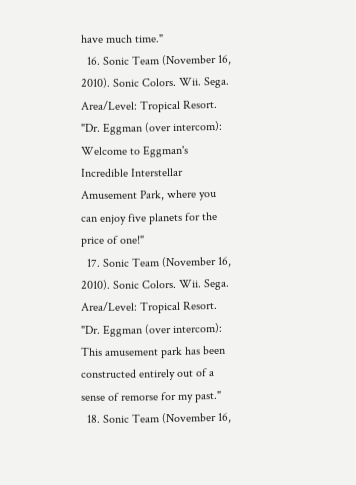have much time."
  16. Sonic Team (November 16, 2010). Sonic Colors. Wii. Sega. Area/Level: Tropical Resort. "Dr. Eggman (over intercom): Welcome to Eggman's Incredible Interstellar Amusement Park, where you can enjoy five planets for the price of one!"
  17. Sonic Team (November 16, 2010). Sonic Colors. Wii. Sega. Area/Level: Tropical Resort. "Dr. Eggman (over intercom): This amusement park has been constructed entirely out of a sense of remorse for my past."
  18. Sonic Team (November 16,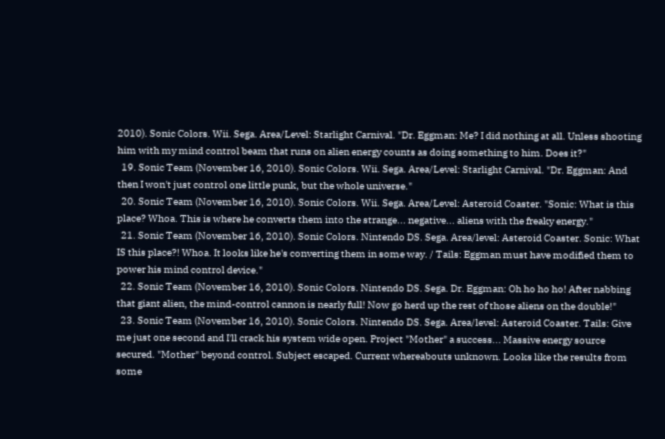2010). Sonic Colors. Wii. Sega. Area/Level: Starlight Carnival. "Dr. Eggman: Me? I did nothing at all. Unless shooting him with my mind control beam that runs on alien energy counts as doing something to him. Does it?"
  19. Sonic Team (November 16, 2010). Sonic Colors. Wii. Sega. Area/Level: Starlight Carnival. "Dr. Eggman: And then I won't just control one little punk, but the whole universe."
  20. Sonic Team (November 16, 2010). Sonic Colors. Wii. Sega. Area/Level: Asteroid Coaster. "Sonic: What is this place? Whoa. This is where he converts them into the strange... negative... aliens with the freaky energy."
  21. Sonic Team (November 16, 2010). Sonic Colors. Nintendo DS. Sega. Area/level: Asteroid Coaster. Sonic: What IS this place?! Whoa. It looks like he's converting them in some way. / Tails: Eggman must have modified them to power his mind control device."
  22. Sonic Team (November 16, 2010). Sonic Colors. Nintendo DS. Sega. Dr. Eggman: Oh ho ho ho! After nabbing that giant alien, the mind-control cannon is nearly full! Now go herd up the rest of those aliens on the double!"
  23. Sonic Team (November 16, 2010). Sonic Colors. Nintendo DS. Sega. Area/level: Asteroid Coaster. Tails: Give me just one second and I'll crack his system wide open. Project "Mother" a success... Massive energy source secured. "Mother" beyond control. Subject escaped. Current whereabouts unknown. Looks like the results from some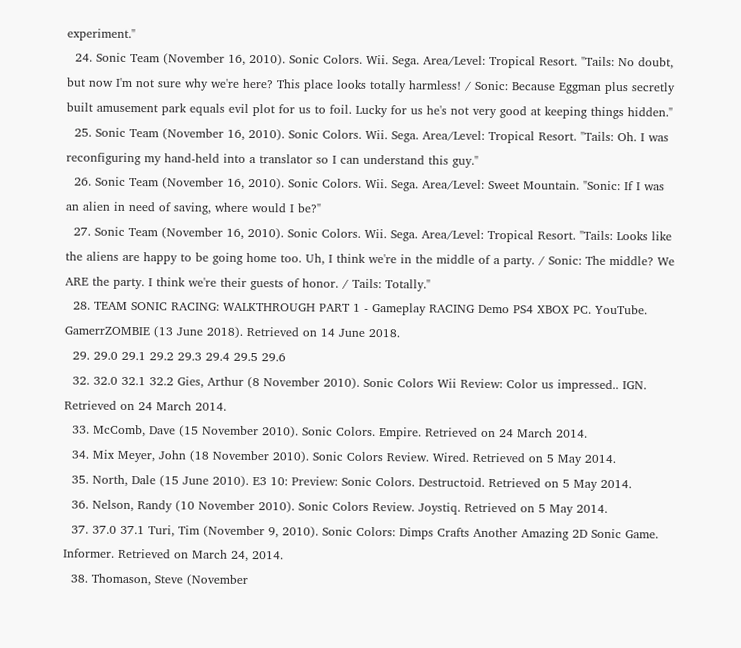experiment."
  24. Sonic Team (November 16, 2010). Sonic Colors. Wii. Sega. Area/Level: Tropical Resort. "Tails: No doubt, but now I'm not sure why we're here? This place looks totally harmless! / Sonic: Because Eggman plus secretly built amusement park equals evil plot for us to foil. Lucky for us he's not very good at keeping things hidden."
  25. Sonic Team (November 16, 2010). Sonic Colors. Wii. Sega. Area/Level: Tropical Resort. "Tails: Oh. I was reconfiguring my hand-held into a translator so I can understand this guy."
  26. Sonic Team (November 16, 2010). Sonic Colors. Wii. Sega. Area/Level: Sweet Mountain. "Sonic: If I was an alien in need of saving, where would I be?"
  27. Sonic Team (November 16, 2010). Sonic Colors. Wii. Sega. Area/Level: Tropical Resort. "Tails: Looks like the aliens are happy to be going home too. Uh, I think we're in the middle of a party. / Sonic: The middle? We ARE the party. I think we're their guests of honor. / Tails: Totally."
  28. TEAM SONIC RACING: WALKTHROUGH PART 1 - Gameplay RACING Demo PS4 XBOX PC. YouTube. GamerrZOMBIE (13 June 2018). Retrieved on 14 June 2018.
  29. 29.0 29.1 29.2 29.3 29.4 29.5 29.6
  32. 32.0 32.1 32.2 Gies, Arthur (8 November 2010). Sonic Colors Wii Review: Color us impressed.. IGN. Retrieved on 24 March 2014.
  33. McComb, Dave (15 November 2010). Sonic Colors. Empire. Retrieved on 24 March 2014.
  34. Mix Meyer, John (18 November 2010). Sonic Colors Review. Wired. Retrieved on 5 May 2014.
  35. North, Dale (15 June 2010). E3 10: Preview: Sonic Colors. Destructoid. Retrieved on 5 May 2014.
  36. Nelson, Randy (10 November 2010). Sonic Colors Review. Joystiq. Retrieved on 5 May 2014.
  37. 37.0 37.1 Turi, Tim (November 9, 2010). Sonic Colors: Dimps Crafts Another Amazing 2D Sonic Game. Informer. Retrieved on March 24, 2014.
  38. Thomason, Steve (November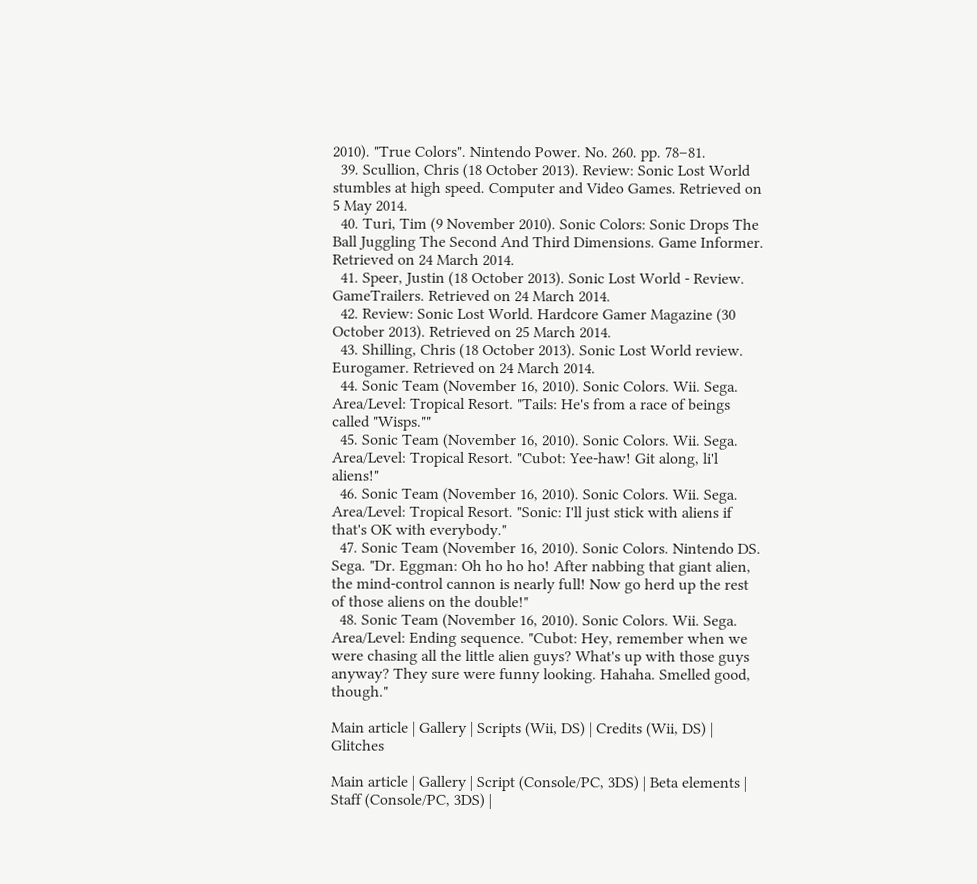2010). "True Colors". Nintendo Power. No. 260. pp. 78–81.
  39. Scullion, Chris (18 October 2013). Review: Sonic Lost World stumbles at high speed. Computer and Video Games. Retrieved on 5 May 2014.
  40. Turi, Tim (9 November 2010). Sonic Colors: Sonic Drops The Ball Juggling The Second And Third Dimensions. Game Informer. Retrieved on 24 March 2014.
  41. Speer, Justin (18 October 2013). Sonic Lost World - Review. GameTrailers. Retrieved on 24 March 2014.
  42. Review: Sonic Lost World. Hardcore Gamer Magazine (30 October 2013). Retrieved on 25 March 2014.
  43. Shilling, Chris (18 October 2013). Sonic Lost World review. Eurogamer. Retrieved on 24 March 2014.
  44. Sonic Team (November 16, 2010). Sonic Colors. Wii. Sega. Area/Level: Tropical Resort. "Tails: He's from a race of beings called "Wisps.""
  45. Sonic Team (November 16, 2010). Sonic Colors. Wii. Sega. Area/Level: Tropical Resort. "Cubot: Yee-haw! Git along, li'l aliens!"
  46. Sonic Team (November 16, 2010). Sonic Colors. Wii. Sega. Area/Level: Tropical Resort. "Sonic: I'll just stick with aliens if that's OK with everybody."
  47. Sonic Team (November 16, 2010). Sonic Colors. Nintendo DS. Sega. "Dr. Eggman: Oh ho ho ho! After nabbing that giant alien, the mind-control cannon is nearly full! Now go herd up the rest of those aliens on the double!"
  48. Sonic Team (November 16, 2010). Sonic Colors. Wii. Sega. Area/Level: Ending sequence. "Cubot: Hey, remember when we were chasing all the little alien guys? What's up with those guys anyway? They sure were funny looking. Hahaha. Smelled good, though."

Main article | Gallery | Scripts (Wii, DS) | Credits (Wii, DS) | Glitches

Main article | Gallery | Script (Console/PC, 3DS) | Beta elements | Staff (Console/PC, 3DS) |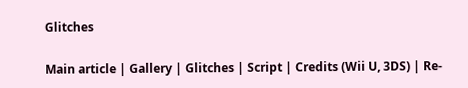Glitches

Main article | Gallery | Glitches | Script | Credits (Wii U, 3DS) | Re-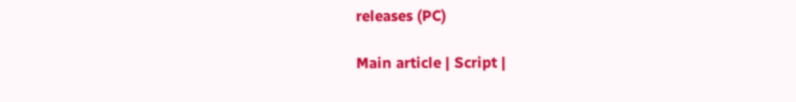releases (PC)

Main article | Script |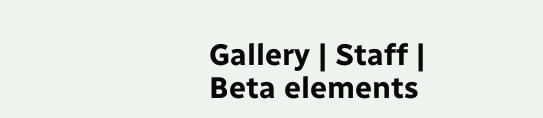Gallery | Staff | Beta elements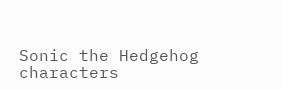Sonic the Hedgehog characters